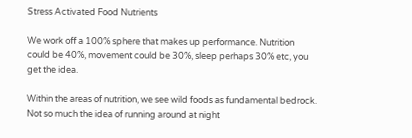Stress Activated Food Nutrients

We work off a 100% sphere that makes up performance. Nutrition could be 40%, movement could be 30%, sleep perhaps 30% etc, you get the idea.

Within the areas of nutrition, we see wild foods as fundamental bedrock. Not so much the idea of running around at night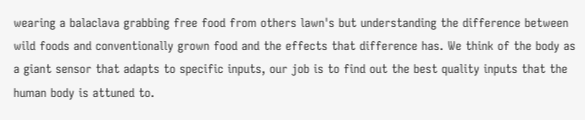wearing a balaclava grabbing free food from others lawn's but understanding the difference between wild foods and conventionally grown food and the effects that difference has. We think of the body as a giant sensor that adapts to specific inputs, our job is to find out the best quality inputs that the human body is attuned to.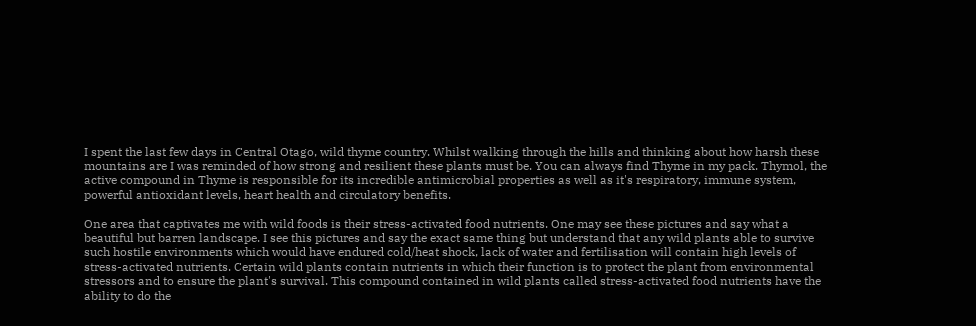I spent the last few days in Central Otago, wild thyme country. Whilst walking through the hills and thinking about how harsh these mountains are I was reminded of how strong and resilient these plants must be. You can always find Thyme in my pack. Thymol, the active compound in Thyme is responsible for its incredible antimicrobial properties as well as it's respiratory, immune system, powerful antioxidant levels, heart health and circulatory benefits.

One area that captivates me with wild foods is their stress-activated food nutrients. One may see these pictures and say what a beautiful but barren landscape. I see this pictures and say the exact same thing but understand that any wild plants able to survive such hostile environments which would have endured cold/heat shock, lack of water and fertilisation will contain high levels of stress-activated nutrients. Certain wild plants contain nutrients in which their function is to protect the plant from environmental stressors and to ensure the plant's survival. This compound contained in wild plants called stress-activated food nutrients have the ability to do the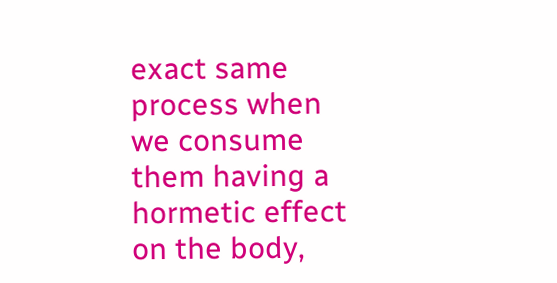exact same process when we consume them having a hormetic effect on the body,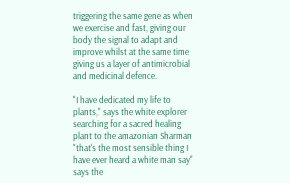triggering the same gene as when we exercise and fast, giving our body the signal to adapt and improve whilst at the same time giving us a layer of antimicrobial and medicinal defence.

"I have dedicated my life to plants," says the white explorer searching for a sacred healing plant to the amazonian Sharman "that's the most sensible thing I have ever heard a white man say" says the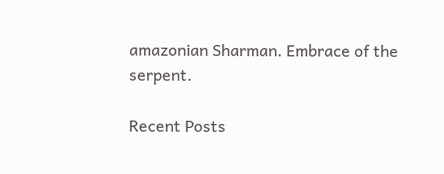amazonian Sharman. Embrace of the serpent.

Recent Posts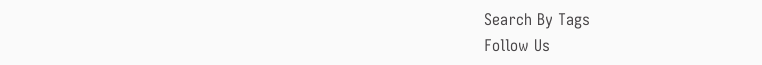Search By Tags
Follow Us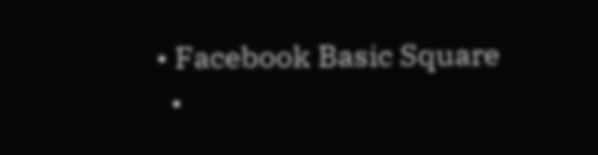• Facebook Basic Square
  •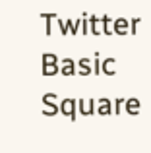Twitter Basic Square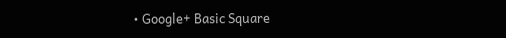• Google+ Basic Square